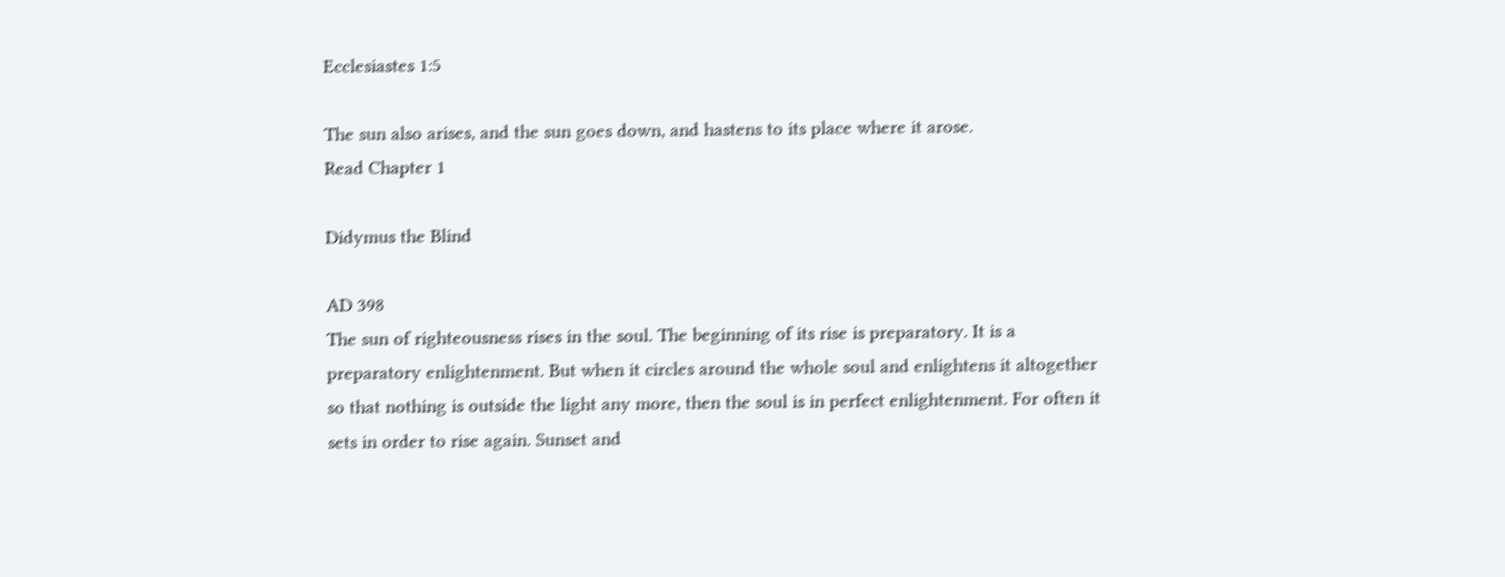Ecclesiastes 1:5

The sun also arises, and the sun goes down, and hastens to its place where it arose.
Read Chapter 1

Didymus the Blind

AD 398
The sun of righteousness rises in the soul. The beginning of its rise is preparatory. It is a preparatory enlightenment. But when it circles around the whole soul and enlightens it altogether so that nothing is outside the light any more, then the soul is in perfect enlightenment. For often it sets in order to rise again. Sunset and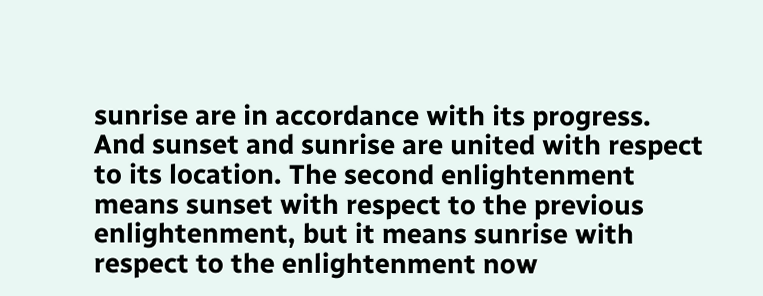sunrise are in accordance with its progress. And sunset and sunrise are united with respect to its location. The second enlightenment means sunset with respect to the previous enlightenment, but it means sunrise with respect to the enlightenment now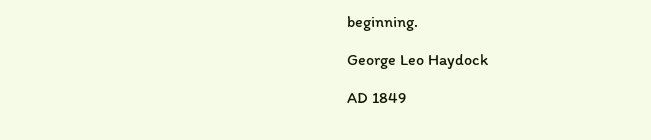beginning.

George Leo Haydock

AD 1849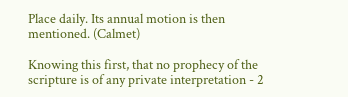Place daily. Its annual motion is then mentioned. (Calmet)

Knowing this first, that no prophecy of the scripture is of any private interpretation - 2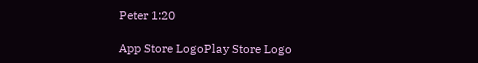Peter 1:20

App Store LogoPlay Store Logo